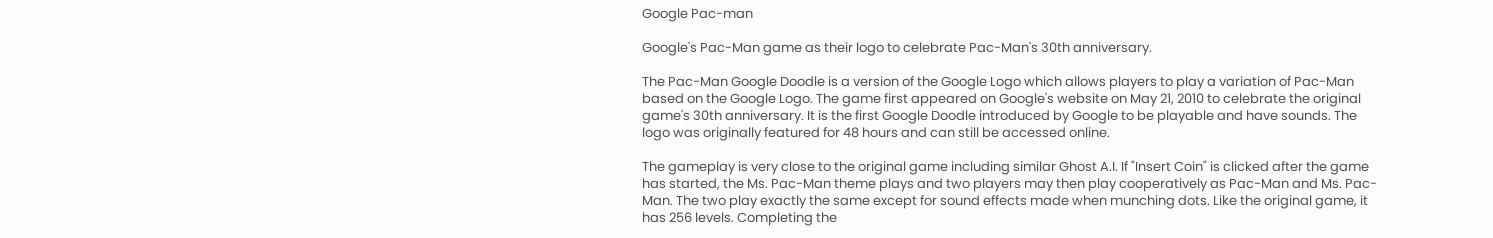Google Pac-man

Google's Pac-Man game as their logo to celebrate Pac-Man's 30th anniversary.

The Pac-Man Google Doodle is a version of the Google Logo which allows players to play a variation of Pac-Man based on the Google Logo. The game first appeared on Google's website on May 21, 2010 to celebrate the original game's 30th anniversary. It is the first Google Doodle introduced by Google to be playable and have sounds. The logo was originally featured for 48 hours and can still be accessed online.

The gameplay is very close to the original game including similar Ghost A.I. If "Insert Coin" is clicked after the game has started, the Ms. Pac-Man theme plays and two players may then play cooperatively as Pac-Man and Ms. Pac-Man. The two play exactly the same except for sound effects made when munching dots. Like the original game, it has 256 levels. Completing the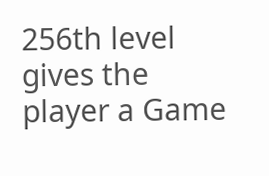256th level gives the player a Game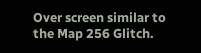Over screen similar to the Map 256 Glitch.